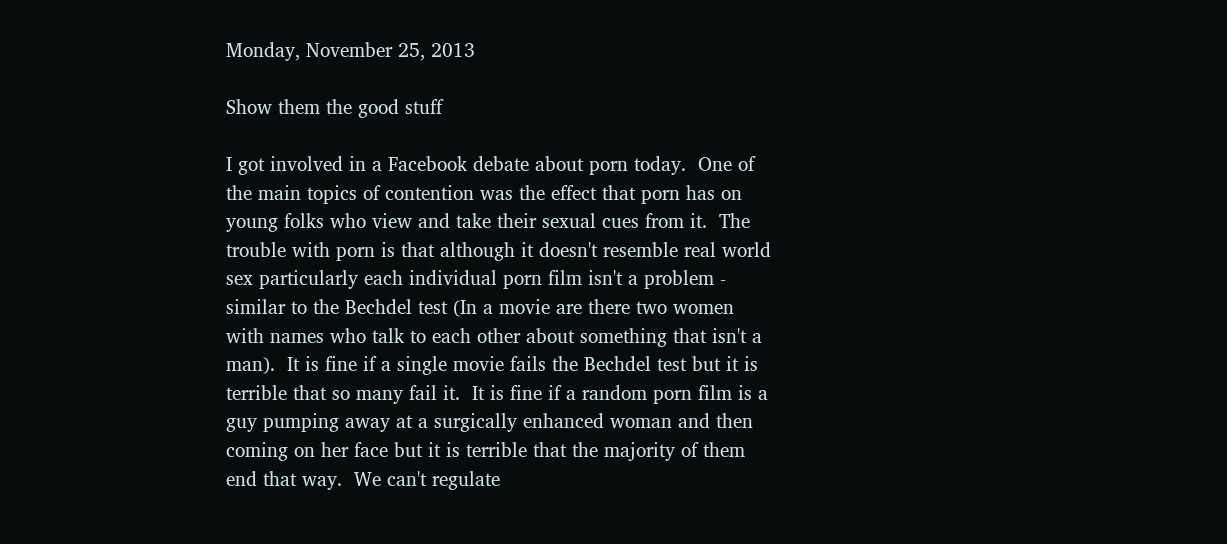Monday, November 25, 2013

Show them the good stuff

I got involved in a Facebook debate about porn today.  One of the main topics of contention was the effect that porn has on young folks who view and take their sexual cues from it.  The trouble with porn is that although it doesn't resemble real world sex particularly each individual porn film isn't a problem - similar to the Bechdel test (In a movie are there two women with names who talk to each other about something that isn't a man).  It is fine if a single movie fails the Bechdel test but it is terrible that so many fail it.  It is fine if a random porn film is a guy pumping away at a surgically enhanced woman and then coming on her face but it is terrible that the majority of them end that way.  We can't regulate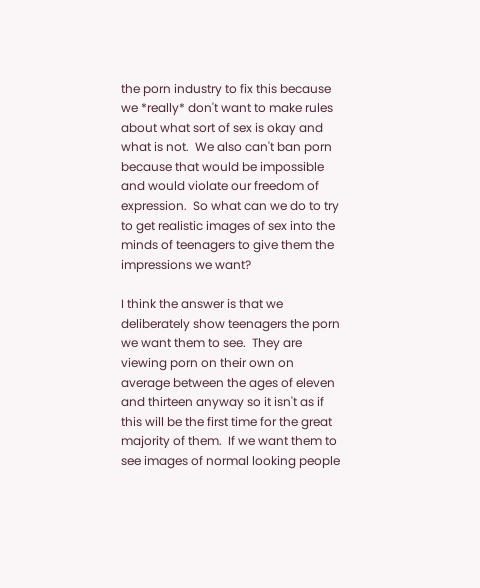the porn industry to fix this because we *really* don't want to make rules about what sort of sex is okay and what is not.  We also can't ban porn because that would be impossible and would violate our freedom of expression.  So what can we do to try to get realistic images of sex into the minds of teenagers to give them the impressions we want?

I think the answer is that we deliberately show teenagers the porn we want them to see.  They are viewing porn on their own on average between the ages of eleven and thirteen anyway so it isn't as if this will be the first time for the great majority of them.  If we want them to see images of normal looking people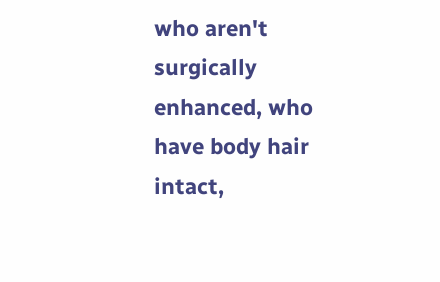who aren't surgically enhanced, who have body hair intact,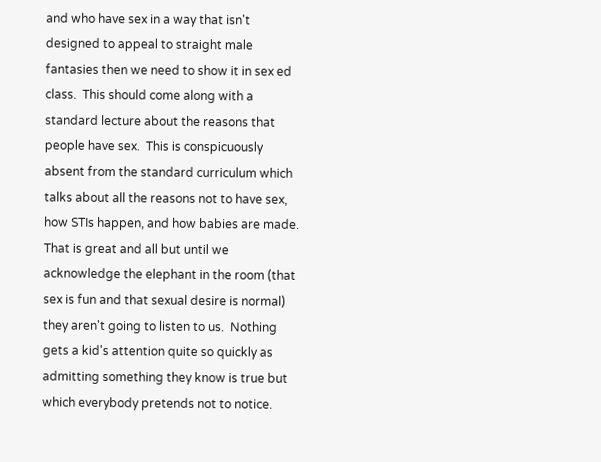and who have sex in a way that isn't designed to appeal to straight male fantasies then we need to show it in sex ed class.  This should come along with a standard lecture about the reasons that people have sex.  This is conspicuously absent from the standard curriculum which talks about all the reasons not to have sex, how STIs happen, and how babies are made.  That is great and all but until we acknowledge the elephant in the room (that sex is fun and that sexual desire is normal) they aren't going to listen to us.  Nothing gets a kid's attention quite so quickly as admitting something they know is true but which everybody pretends not to notice.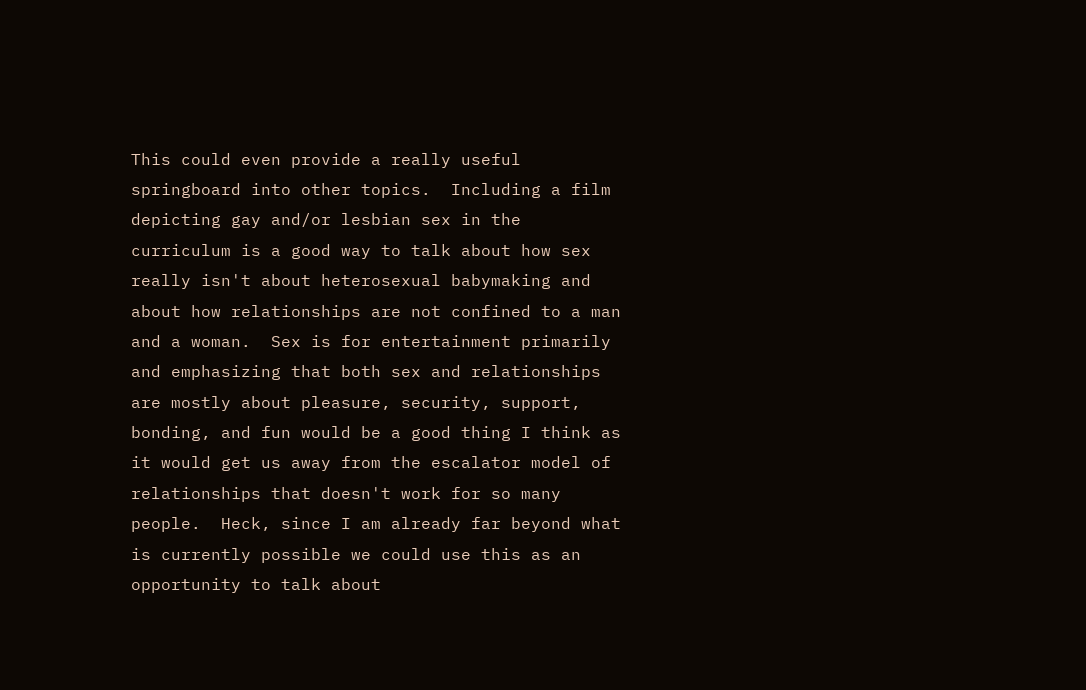This could even provide a really useful springboard into other topics.  Including a film depicting gay and/or lesbian sex in the curriculum is a good way to talk about how sex really isn't about heterosexual babymaking and about how relationships are not confined to a man and a woman.  Sex is for entertainment primarily and emphasizing that both sex and relationships are mostly about pleasure, security, support, bonding, and fun would be a good thing I think as it would get us away from the escalator model of relationships that doesn't work for so many people.  Heck, since I am already far beyond what is currently possible we could use this as an opportunity to talk about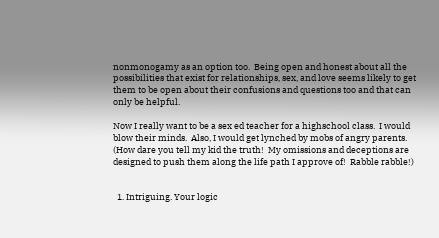nonmonogamy as an option too.  Being open and honest about all the possibilities that exist for relationships, sex, and love seems likely to get them to be open about their confusions and questions too and that can only be helpful.

Now I really want to be a sex ed teacher for a highschool class.  I would blow their minds.  Also, I would get lynched by mobs of angry parents.  (How dare you tell my kid the truth!  My omissions and deceptions are designed to push them along the life path I approve of!  Rabble rabble!)


  1. Intriguing. Your logic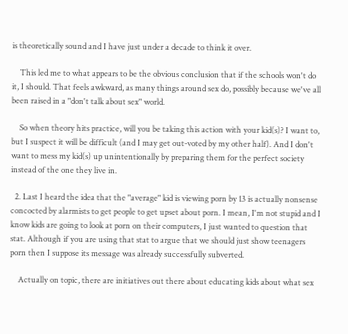is theoretically sound and I have just under a decade to think it over.

    This led me to what appears to be the obvious conclusion that if the schools won't do it, I should. That feels awkward, as many things around sex do, possibly because we've all been raised in a "don't talk about sex" world.

    So when theory hits practice, will you be taking this action with your kid(s)? I want to, but I suspect it will be difficult (and I may get out-voted by my other half). And I don't want to mess my kid(s) up unintentionally by preparing them for the perfect society instead of the one they live in.

  2. Last I heard the idea that the "average" kid is viewing porn by 13 is actually nonsense concocted by alarmists to get people to get upset about porn. I mean, I'm not stupid and I know kids are going to look at porn on their computers, I just wanted to question that stat. Although if you are using that stat to argue that we should just show teenagers porn then I suppose its message was already successfully subverted.

    Actually on topic, there are initiatives out there about educating kids about what sex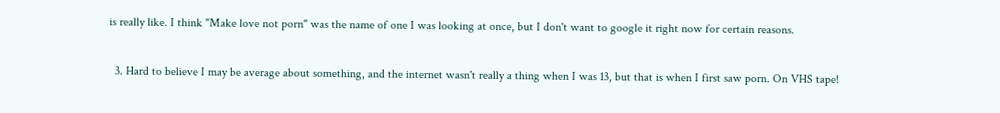is really like. I think "Make love not porn" was the name of one I was looking at once, but I don't want to google it right now for certain reasons.

  3. Hard to believe I may be average about something, and the internet wasn't really a thing when I was 13, but that is when I first saw porn. On VHS tape!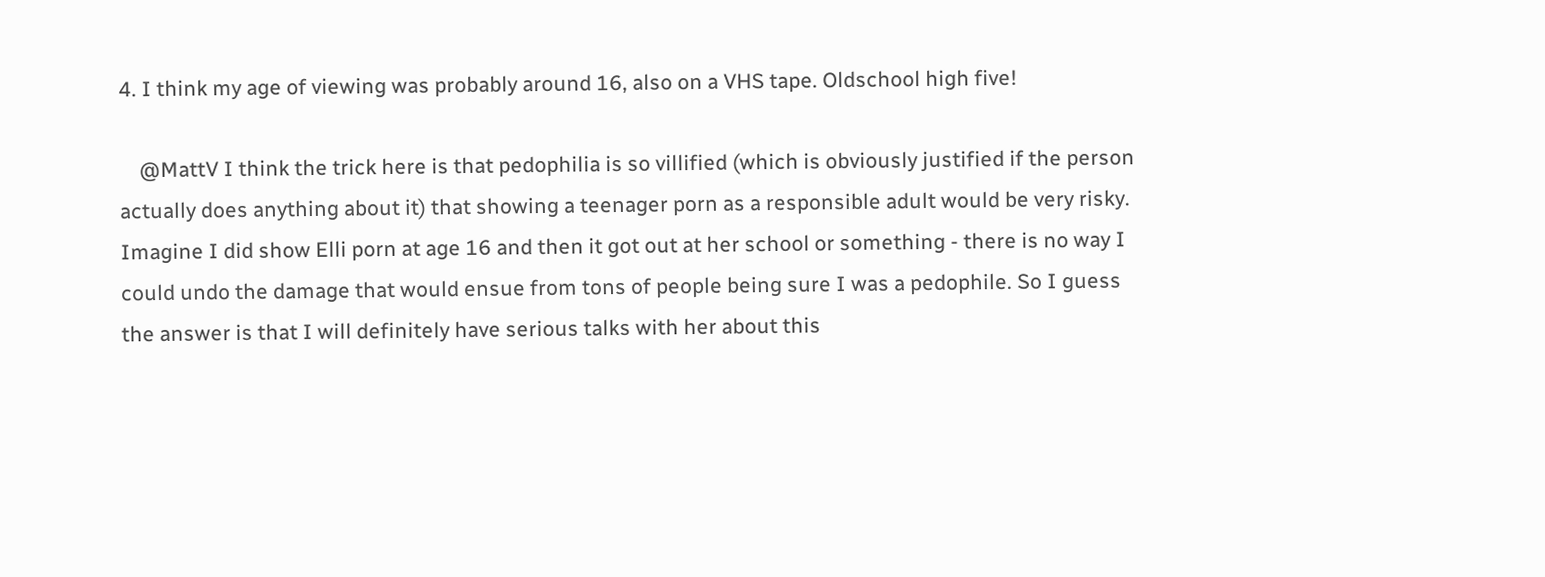4. I think my age of viewing was probably around 16, also on a VHS tape. Oldschool high five!

    @MattV I think the trick here is that pedophilia is so villified (which is obviously justified if the person actually does anything about it) that showing a teenager porn as a responsible adult would be very risky. Imagine I did show Elli porn at age 16 and then it got out at her school or something - there is no way I could undo the damage that would ensue from tons of people being sure I was a pedophile. So I guess the answer is that I will definitely have serious talks with her about this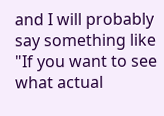and I will probably say something like "If you want to see what actual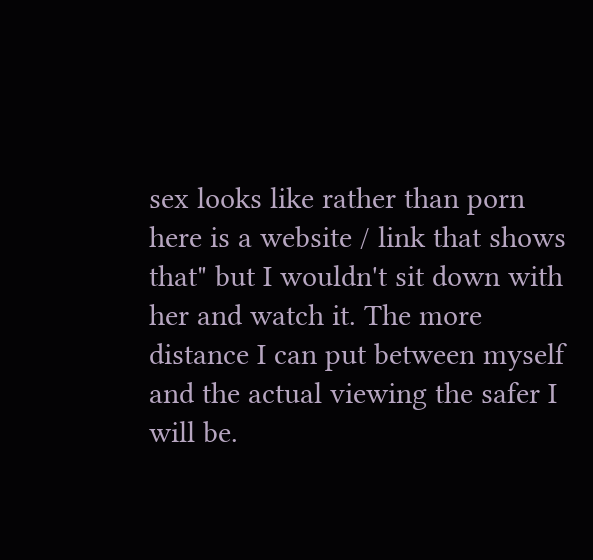sex looks like rather than porn here is a website / link that shows that" but I wouldn't sit down with her and watch it. The more distance I can put between myself and the actual viewing the safer I will be.